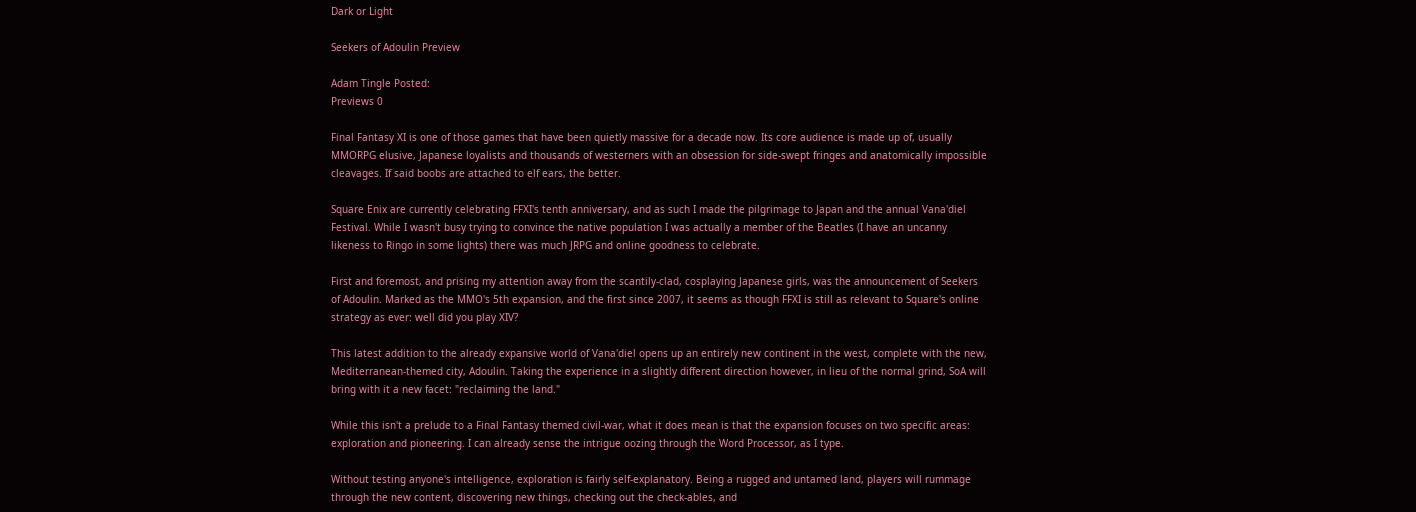Dark or Light

Seekers of Adoulin Preview

Adam Tingle Posted:
Previews 0

Final Fantasy XI is one of those games that have been quietly massive for a decade now. Its core audience is made up of, usually MMORPG elusive, Japanese loyalists and thousands of westerners with an obsession for side-swept fringes and anatomically impossible cleavages. If said boobs are attached to elf ears, the better.

Square Enix are currently celebrating FFXI's tenth anniversary, and as such I made the pilgrimage to Japan and the annual Vana'diel Festival. While I wasn't busy trying to convince the native population I was actually a member of the Beatles (I have an uncanny likeness to Ringo in some lights) there was much JRPG and online goodness to celebrate.

First and foremost, and prising my attention away from the scantily-clad, cosplaying Japanese girls, was the announcement of Seekers of Adoulin. Marked as the MMO's 5th expansion, and the first since 2007, it seems as though FFXI is still as relevant to Square's online strategy as ever: well did you play XIV?

This latest addition to the already expansive world of Vana'diel opens up an entirely new continent in the west, complete with the new, Mediterranean-themed city, Adoulin. Taking the experience in a slightly different direction however, in lieu of the normal grind, SoA will bring with it a new facet: "reclaiming the land."

While this isn't a prelude to a Final Fantasy themed civil-war, what it does mean is that the expansion focuses on two specific areas: exploration and pioneering. I can already sense the intrigue oozing through the Word Processor, as I type.

Without testing anyone's intelligence, exploration is fairly self-explanatory. Being a rugged and untamed land, players will rummage through the new content, discovering new things, checking out the check-ables, and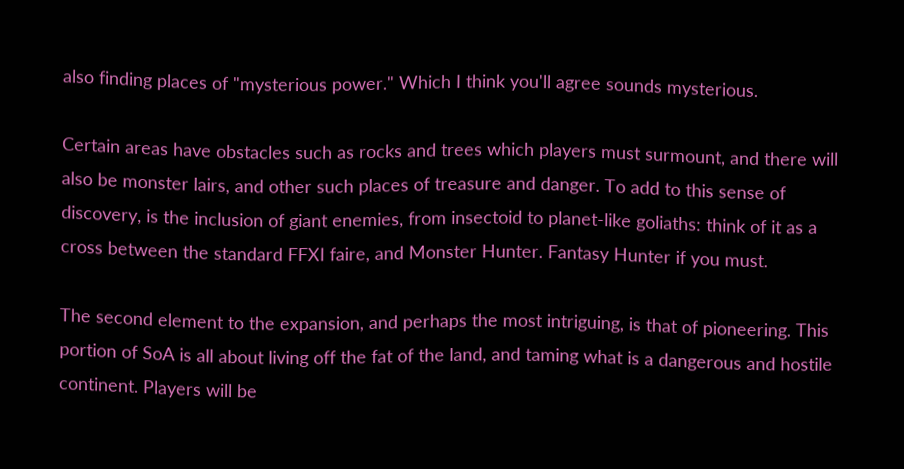also finding places of "mysterious power." Which I think you'll agree sounds mysterious.

Certain areas have obstacles such as rocks and trees which players must surmount, and there will also be monster lairs, and other such places of treasure and danger. To add to this sense of discovery, is the inclusion of giant enemies, from insectoid to planet-like goliaths: think of it as a cross between the standard FFXI faire, and Monster Hunter. Fantasy Hunter if you must.

The second element to the expansion, and perhaps the most intriguing, is that of pioneering. This portion of SoA is all about living off the fat of the land, and taming what is a dangerous and hostile continent. Players will be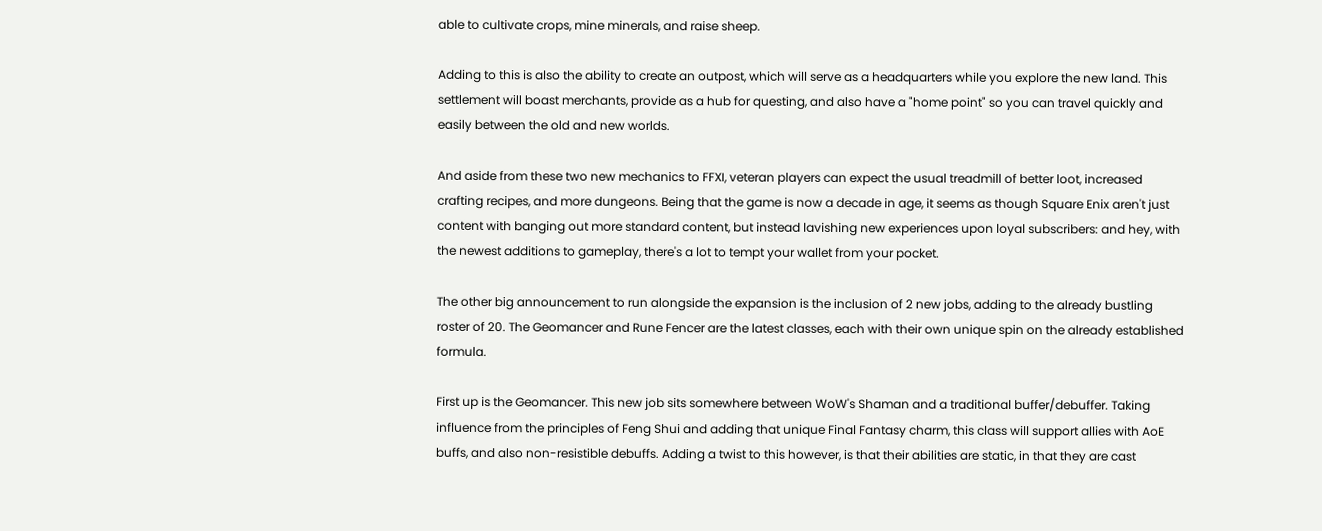able to cultivate crops, mine minerals, and raise sheep.

Adding to this is also the ability to create an outpost, which will serve as a headquarters while you explore the new land. This settlement will boast merchants, provide as a hub for questing, and also have a "home point" so you can travel quickly and easily between the old and new worlds.

And aside from these two new mechanics to FFXI, veteran players can expect the usual treadmill of better loot, increased crafting recipes, and more dungeons. Being that the game is now a decade in age, it seems as though Square Enix aren't just content with banging out more standard content, but instead lavishing new experiences upon loyal subscribers: and hey, with the newest additions to gameplay, there's a lot to tempt your wallet from your pocket.

The other big announcement to run alongside the expansion is the inclusion of 2 new jobs, adding to the already bustling roster of 20. The Geomancer and Rune Fencer are the latest classes, each with their own unique spin on the already established formula.

First up is the Geomancer. This new job sits somewhere between WoW's Shaman and a traditional buffer/debuffer. Taking influence from the principles of Feng Shui and adding that unique Final Fantasy charm, this class will support allies with AoE buffs, and also non-resistible debuffs. Adding a twist to this however, is that their abilities are static, in that they are cast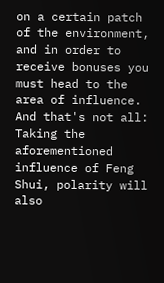on a certain patch of the environment, and in order to receive bonuses you must head to the area of influence. And that's not all: Taking the aforementioned influence of Feng Shui, polarity will also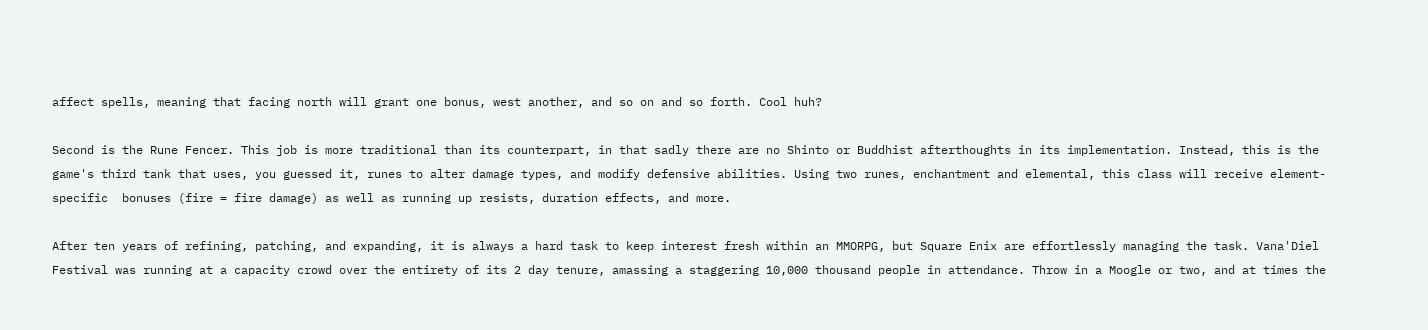affect spells, meaning that facing north will grant one bonus, west another, and so on and so forth. Cool huh?

Second is the Rune Fencer. This job is more traditional than its counterpart, in that sadly there are no Shinto or Buddhist afterthoughts in its implementation. Instead, this is the game's third tank that uses, you guessed it, runes to alter damage types, and modify defensive abilities. Using two runes, enchantment and elemental, this class will receive element-specific  bonuses (fire = fire damage) as well as running up resists, duration effects, and more.

After ten years of refining, patching, and expanding, it is always a hard task to keep interest fresh within an MMORPG, but Square Enix are effortlessly managing the task. Vana'Diel Festival was running at a capacity crowd over the entirety of its 2 day tenure, amassing a staggering 10,000 thousand people in attendance. Throw in a Moogle or two, and at times the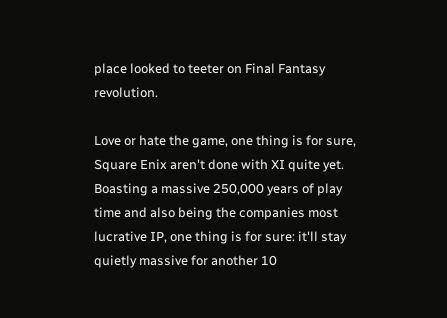place looked to teeter on Final Fantasy revolution.

Love or hate the game, one thing is for sure, Square Enix aren't done with XI quite yet. Boasting a massive 250,000 years of play time and also being the companies most lucrative IP, one thing is for sure: it'll stay quietly massive for another 10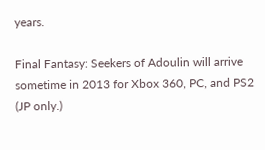years.

Final Fantasy: Seekers of Adoulin will arrive sometime in 2013 for Xbox 360, PC, and PS2 (JP only.)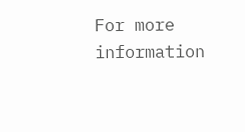For more information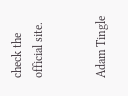check the official site.


Adam Tingle